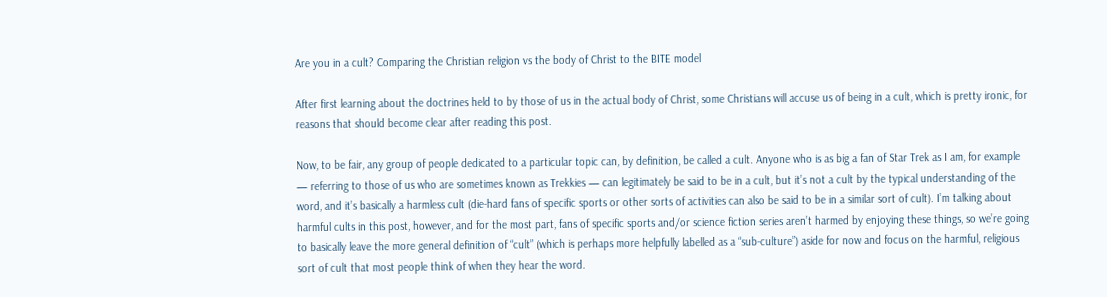Are you in a cult? Comparing the Christian religion vs the body of Christ to the BITE model

After first learning about the doctrines held to by those of us in the actual body of Christ, some Christians will accuse us of being in a cult, which is pretty ironic, for reasons that should become clear after reading this post.

Now, to be fair, any group of people dedicated to a particular topic can, by definition, be called a cult. Anyone who is as big a fan of Star Trek as I am, for example — referring to those of us who are sometimes known as Trekkies — can legitimately be said to be in a cult, but it’s not a cult by the typical understanding of the word, and it’s basically a harmless cult (die-hard fans of specific sports or other sorts of activities can also be said to be in a similar sort of cult). I’m talking about harmful cults in this post, however, and for the most part, fans of specific sports and/or science fiction series aren’t harmed by enjoying these things, so we’re going to basically leave the more general definition of “cult” (which is perhaps more helpfully labelled as a “sub-culture”) aside for now and focus on the harmful, religious sort of cult that most people think of when they hear the word.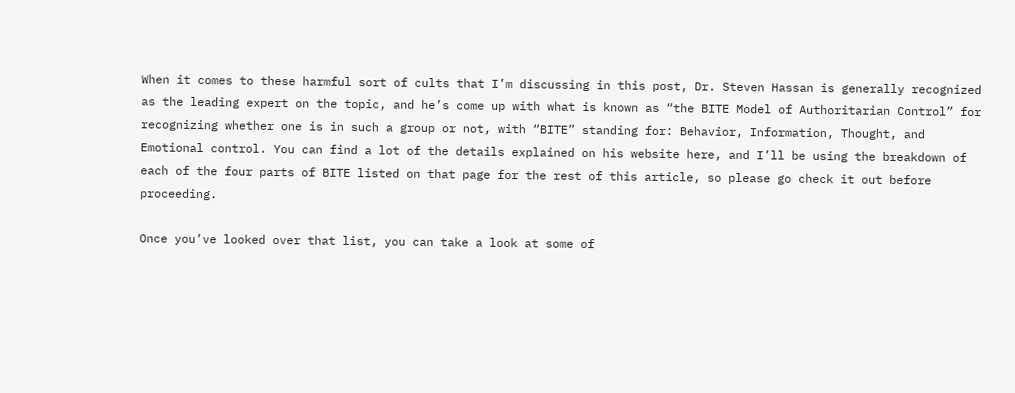When it comes to these harmful sort of cults that I’m discussing in this post, Dr. Steven Hassan is generally recognized as the leading expert on the topic, and he’s come up with what is known as “the BITE Model of Authoritarian Control” for recognizing whether one is in such a group or not, with “BITE” standing for: Behavior, Information, Thought, and Emotional control. You can find a lot of the details explained on his website here, and I’ll be using the breakdown of each of the four parts of BITE listed on that page for the rest of this article, so please go check it out before proceeding.

Once you’ve looked over that list, you can take a look at some of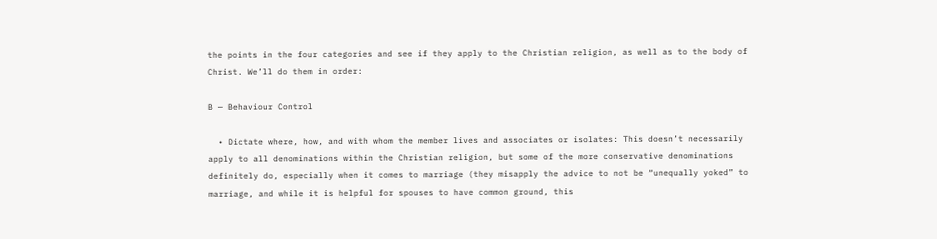the points in the four categories and see if they apply to the Christian religion, as well as to the body of Christ. We’ll do them in order:

B — Behaviour Control

  • Dictate where, how, and with whom the member lives and associates or isolates: This doesn’t necessarily apply to all denominations within the Christian religion, but some of the more conservative denominations definitely do, especially when it comes to marriage (they misapply the advice to not be “unequally yoked” to marriage, and while it is helpful for spouses to have common ground, this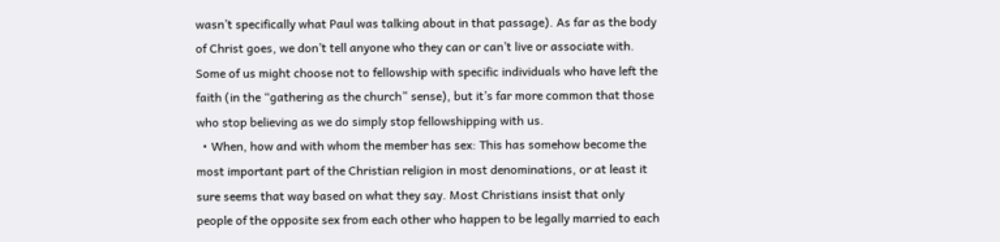wasn’t specifically what Paul was talking about in that passage). As far as the body of Christ goes, we don’t tell anyone who they can or can’t live or associate with. Some of us might choose not to fellowship with specific individuals who have left the faith (in the “gathering as the church” sense), but it’s far more common that those who stop believing as we do simply stop fellowshipping with us.
  • When, how and with whom the member has sex: This has somehow become the most important part of the Christian religion in most denominations, or at least it sure seems that way based on what they say. Most Christians insist that only people of the opposite sex from each other who happen to be legally married to each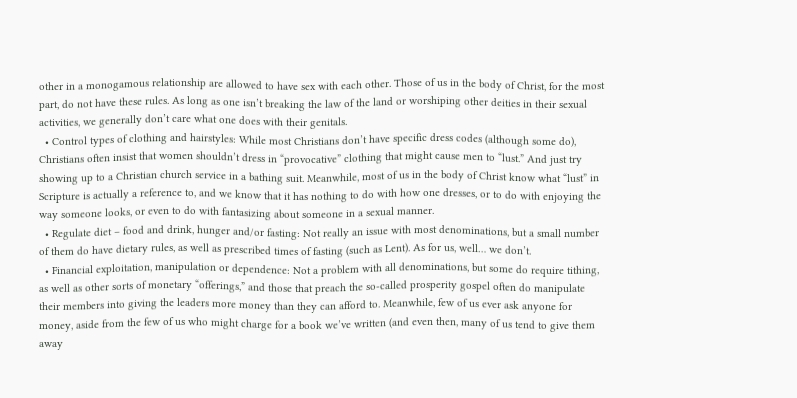other in a monogamous relationship are allowed to have sex with each other. Those of us in the body of Christ, for the most part, do not have these rules. As long as one isn’t breaking the law of the land or worshiping other deities in their sexual activities, we generally don’t care what one does with their genitals.
  • Control types of clothing and hairstyles: While most Christians don’t have specific dress codes (although some do), Christians often insist that women shouldn’t dress in “provocative” clothing that might cause men to “lust.” And just try showing up to a Christian church service in a bathing suit. Meanwhile, most of us in the body of Christ know what “lust” in Scripture is actually a reference to, and we know that it has nothing to do with how one dresses, or to do with enjoying the way someone looks, or even to do with fantasizing about someone in a sexual manner.
  • Regulate diet – food and drink, hunger and/or fasting: Not really an issue with most denominations, but a small number of them do have dietary rules, as well as prescribed times of fasting (such as Lent). As for us, well… we don’t.
  • Financial exploitation, manipulation or dependence: Not a problem with all denominations, but some do require tithing, as well as other sorts of monetary “offerings,” and those that preach the so-called prosperity gospel often do manipulate their members into giving the leaders more money than they can afford to. Meanwhile, few of us ever ask anyone for money, aside from the few of us who might charge for a book we’ve written (and even then, many of us tend to give them away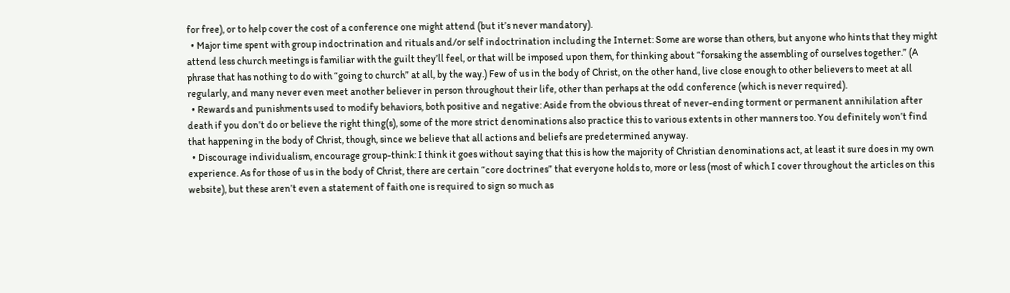for free), or to help cover the cost of a conference one might attend (but it’s never mandatory).
  • Major time spent with group indoctrination and rituals and/or self indoctrination including the Internet: Some are worse than others, but anyone who hints that they might attend less church meetings is familiar with the guilt they’ll feel, or that will be imposed upon them, for thinking about “forsaking the assembling of ourselves together.” (A phrase that has nothing to do with “going to church” at all, by the way.) Few of us in the body of Christ, on the other hand, live close enough to other believers to meet at all regularly, and many never even meet another believer in person throughout their life, other than perhaps at the odd conference (which is never required).
  • Rewards and punishments used to modify behaviors, both positive and negative: Aside from the obvious threat of never-ending torment or permanent annihilation after death if you don’t do or believe the right thing(s), some of the more strict denominations also practice this to various extents in other manners too. You definitely won’t find that happening in the body of Christ, though, since we believe that all actions and beliefs are predetermined anyway.
  • Discourage individualism, encourage group-think: I think it goes without saying that this is how the majority of Christian denominations act, at least it sure does in my own experience. As for those of us in the body of Christ, there are certain “core doctrines” that everyone holds to, more or less (most of which I cover throughout the articles on this website), but these aren’t even a statement of faith one is required to sign so much as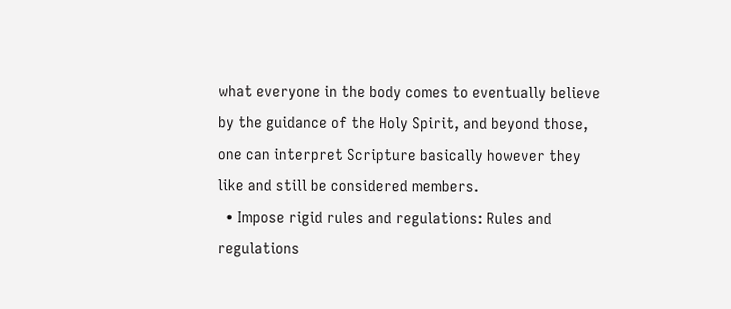what everyone in the body comes to eventually believe by the guidance of the Holy Spirit, and beyond those, one can interpret Scripture basically however they like and still be considered members.
  • Impose rigid rules and regulations: Rules and regulations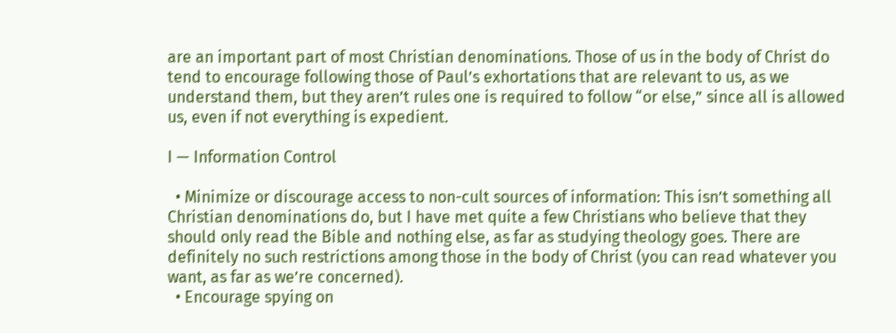are an important part of most Christian denominations. Those of us in the body of Christ do tend to encourage following those of Paul’s exhortations that are relevant to us, as we understand them, but they aren’t rules one is required to follow “or else,” since all is allowed us, even if not everything is expedient.

I — Information Control

  • Minimize or discourage access to non-cult sources of information: This isn’t something all Christian denominations do, but I have met quite a few Christians who believe that they should only read the Bible and nothing else, as far as studying theology goes. There are definitely no such restrictions among those in the body of Christ (you can read whatever you want, as far as we’re concerned).
  • Encourage spying on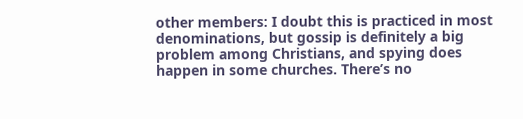other members: I doubt this is practiced in most denominations, but gossip is definitely a big problem among Christians, and spying does happen in some churches. There’s no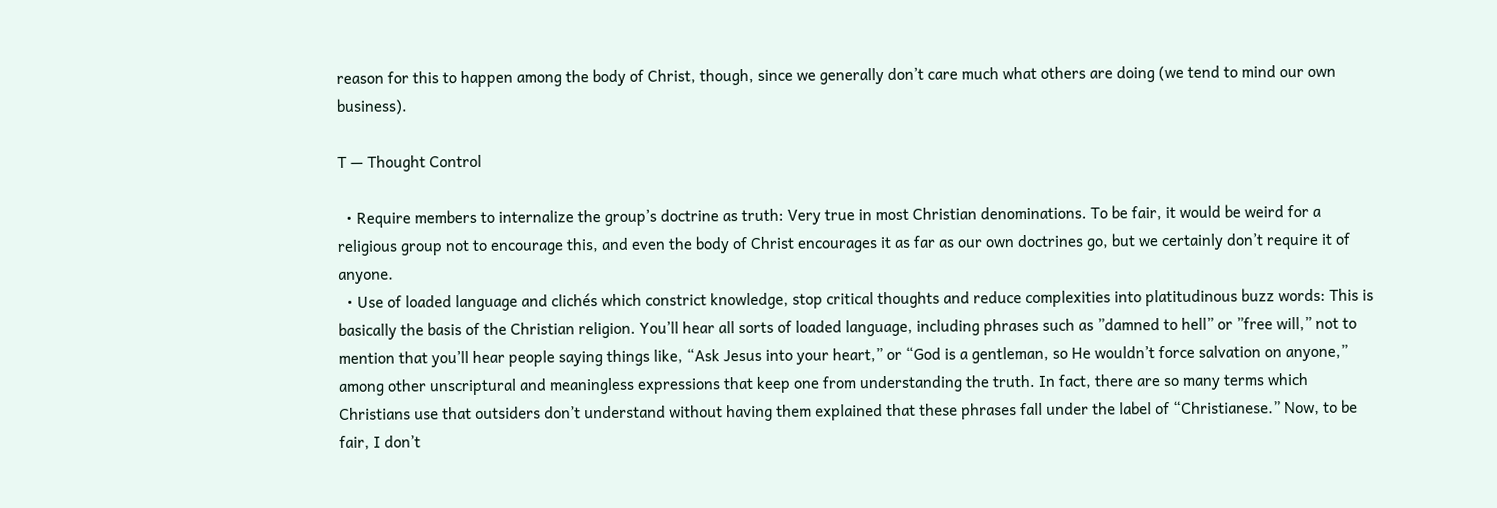reason for this to happen among the body of Christ, though, since we generally don’t care much what others are doing (we tend to mind our own business).

T — Thought Control

  • Require members to internalize the group’s doctrine as truth: Very true in most Christian denominations. To be fair, it would be weird for a religious group not to encourage this, and even the body of Christ encourages it as far as our own doctrines go, but we certainly don’t require it of anyone.
  • Use of loaded language and clichés which constrict knowledge, stop critical thoughts and reduce complexities into platitudinous buzz words: This is basically the basis of the Christian religion. You’ll hear all sorts of loaded language, including phrases such as ”damned to hell” or ”free will,” not to mention that you’ll hear people saying things like, “Ask Jesus into your heart,” or “God is a gentleman, so He wouldn’t force salvation on anyone,” among other unscriptural and meaningless expressions that keep one from understanding the truth. In fact, there are so many terms which Christians use that outsiders don’t understand without having them explained that these phrases fall under the label of “Christianese.” Now, to be fair, I don’t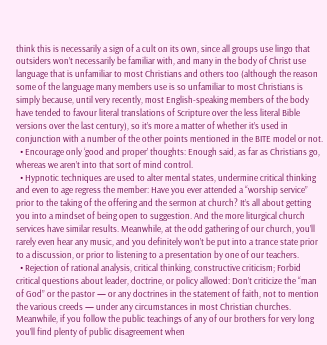think this is necessarily a sign of a cult on its own, since all groups use lingo that outsiders won’t necessarily be familiar with, and many in the body of Christ use language that is unfamiliar to most Christians and others too (although the reason some of the language many members use is so unfamiliar to most Christians is simply because, until very recently, most English-speaking members of the body have tended to favour literal translations of Scripture over the less literal Bible versions over the last century), so it’s more a matter of whether it’s used in conjunction with a number of the other points mentioned in the BITE model or not.
  • Encourage only ‘good and proper’ thoughts: Enough said, as far as Christians go, whereas we aren’t into that sort of mind control.
  • Hypnotic techniques are used to alter mental states, undermine critical thinking and even to age regress the member: Have you ever attended a “worship service” prior to the taking of the offering and the sermon at church? It’s all about getting you into a mindset of being open to suggestion. And the more liturgical church services have similar results. Meanwhile, at the odd gathering of our church, you’ll rarely even hear any music, and you definitely won’t be put into a trance state prior to a discussion, or prior to listening to a presentation by one of our teachers.
  • Rejection of rational analysis, critical thinking, constructive criticism; Forbid critical questions about leader, doctrine, or policy allowed: Don’t criticize the “man of God” or the pastor — or any doctrines in the statement of faith, not to mention the various creeds — under any circumstances in most Christian churches. Meanwhile, if you follow the public teachings of any of our brothers for very long you’ll find plenty of public disagreement when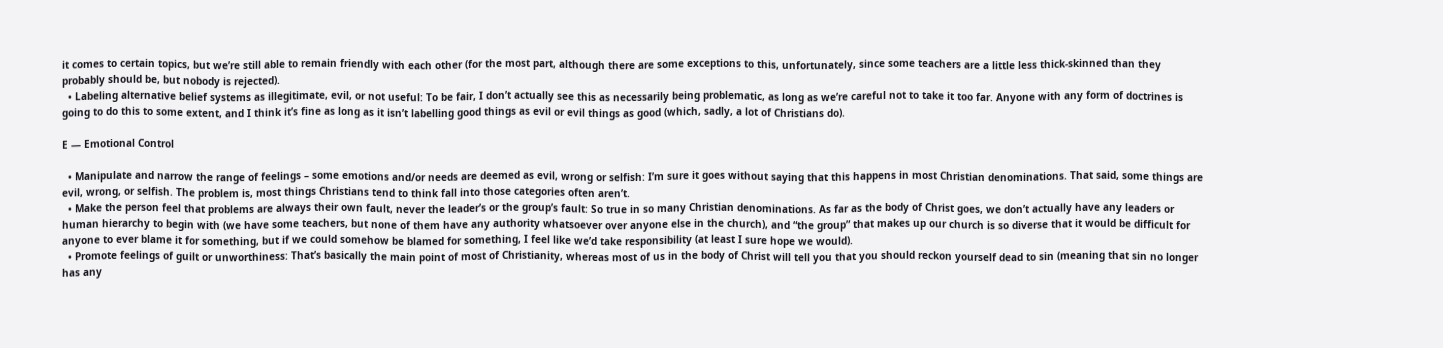it comes to certain topics, but we’re still able to remain friendly with each other (for the most part, although there are some exceptions to this, unfortunately, since some teachers are a little less thick-skinned than they probably should be, but nobody is rejected).
  • Labeling alternative belief systems as illegitimate, evil, or not useful: To be fair, I don’t actually see this as necessarily being problematic, as long as we’re careful not to take it too far. Anyone with any form of doctrines is going to do this to some extent, and I think it’s fine as long as it isn’t labelling good things as evil or evil things as good (which, sadly, a lot of Christians do).

E — Emotional Control

  • Manipulate and narrow the range of feelings – some emotions and/or needs are deemed as evil, wrong or selfish: I’m sure it goes without saying that this happens in most Christian denominations. That said, some things are evil, wrong, or selfish. The problem is, most things Christians tend to think fall into those categories often aren’t.
  • Make the person feel that problems are always their own fault, never the leader’s or the group’s fault: So true in so many Christian denominations. As far as the body of Christ goes, we don’t actually have any leaders or human hierarchy to begin with (we have some teachers, but none of them have any authority whatsoever over anyone else in the church), and “the group” that makes up our church is so diverse that it would be difficult for anyone to ever blame it for something, but if we could somehow be blamed for something, I feel like we’d take responsibility (at least I sure hope we would).
  • Promote feelings of guilt or unworthiness: That’s basically the main point of most of Christianity, whereas most of us in the body of Christ will tell you that you should reckon yourself dead to sin (meaning that sin no longer has any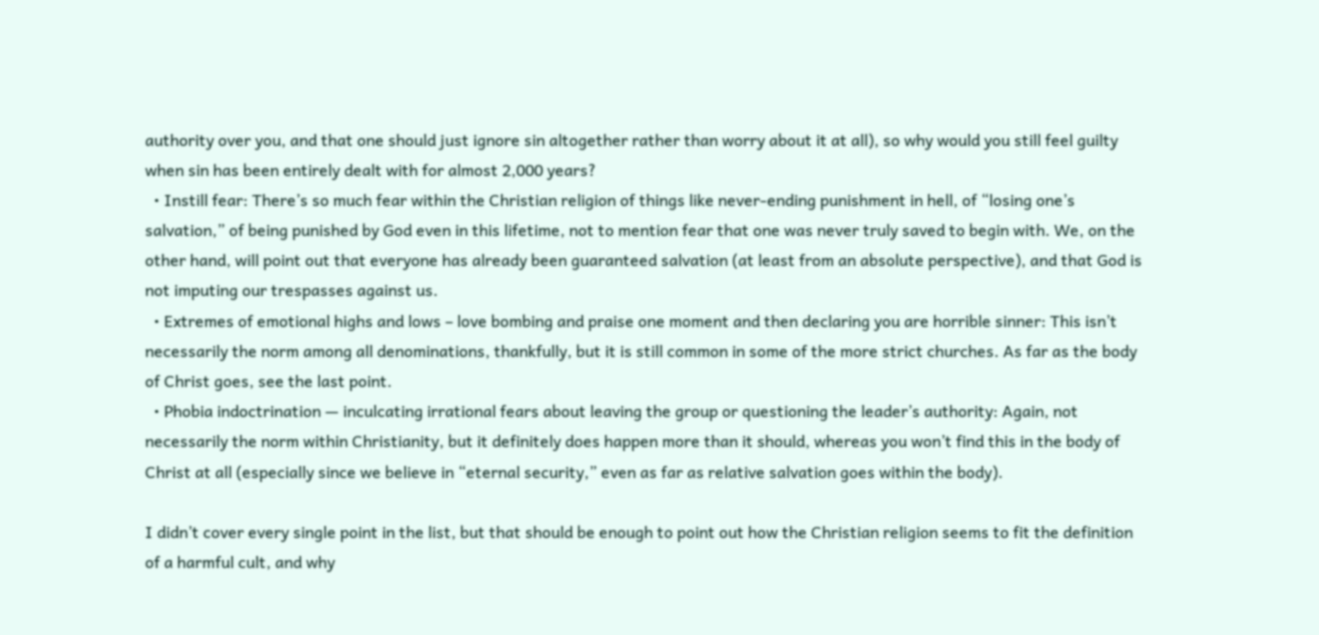authority over you, and that one should just ignore sin altogether rather than worry about it at all), so why would you still feel guilty when sin has been entirely dealt with for almost 2,000 years?
  • Instill fear: There’s so much fear within the Christian religion of things like never-ending punishment in hell, of “losing one’s salvation,” of being punished by God even in this lifetime, not to mention fear that one was never truly saved to begin with. We, on the other hand, will point out that everyone has already been guaranteed salvation (at least from an absolute perspective), and that God is not imputing our trespasses against us.
  • Extremes of emotional highs and lows – love bombing and praise one moment and then declaring you are horrible sinner: This isn’t necessarily the norm among all denominations, thankfully, but it is still common in some of the more strict churches. As far as the body of Christ goes, see the last point.
  • Phobia indoctrination — inculcating irrational fears about leaving the group or questioning the leader’s authority: Again, not necessarily the norm within Christianity, but it definitely does happen more than it should, whereas you won’t find this in the body of Christ at all (especially since we believe in “eternal security,” even as far as relative salvation goes within the body).

I didn’t cover every single point in the list, but that should be enough to point out how the Christian religion seems to fit the definition of a harmful cult, and why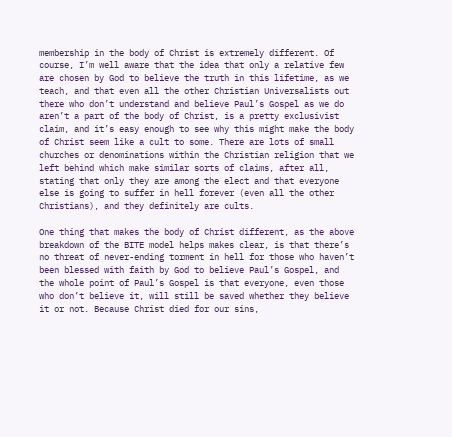membership in the body of Christ is extremely different. Of course, I’m well aware that the idea that only a relative few are chosen by God to believe the truth in this lifetime, as we teach, and that even all the other Christian Universalists out there who don’t understand and believe Paul’s Gospel as we do aren’t a part of the body of Christ, is a pretty exclusivist claim, and it’s easy enough to see why this might make the body of Christ seem like a cult to some. There are lots of small churches or denominations within the Christian religion that we left behind which make similar sorts of claims, after all, stating that only they are among the elect and that everyone else is going to suffer in hell forever (even all the other Christians), and they definitely are cults.

One thing that makes the body of Christ different, as the above breakdown of the BITE model helps makes clear, is that there’s no threat of never-ending torment in hell for those who haven’t been blessed with faith by God to believe Paul’s Gospel, and the whole point of Paul’s Gospel is that everyone, even those who don’t believe it, will still be saved whether they believe it or not. Because Christ died for our sins,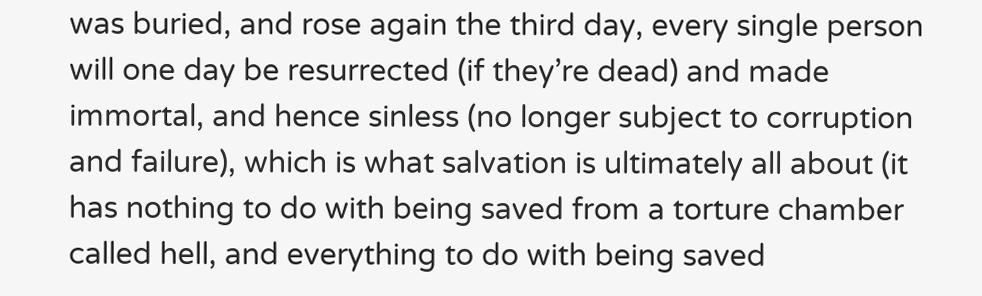was buried, and rose again the third day, every single person will one day be resurrected (if they’re dead) and made immortal, and hence sinless (no longer subject to corruption and failure), which is what salvation is ultimately all about (it has nothing to do with being saved from a torture chamber called hell, and everything to do with being saved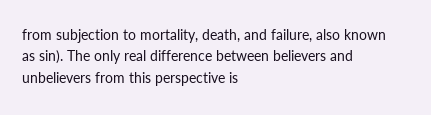from subjection to mortality, death, and failure, also known as sin). The only real difference between believers and unbelievers from this perspective is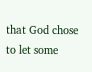that God chose to let some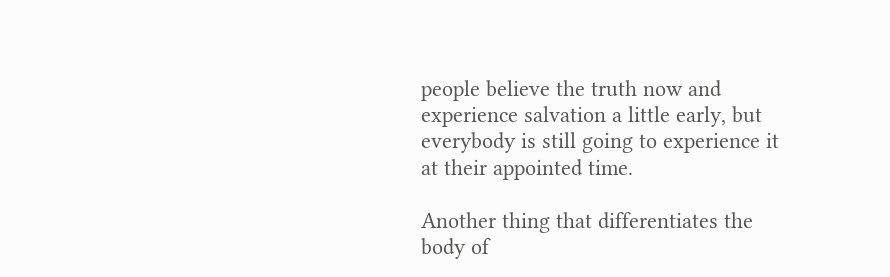people believe the truth now and experience salvation a little early, but everybody is still going to experience it at their appointed time.

Another thing that differentiates the body of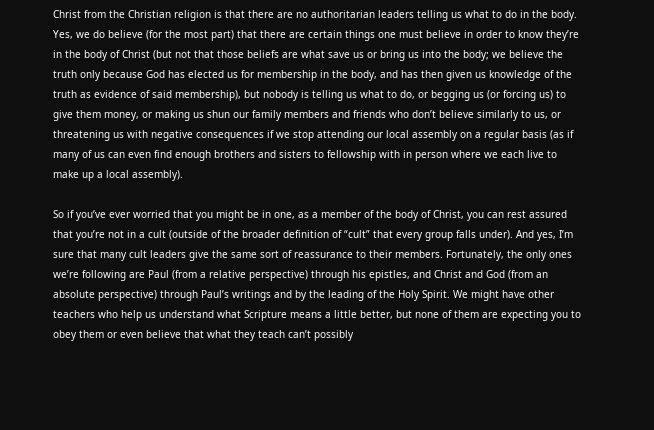Christ from the Christian religion is that there are no authoritarian leaders telling us what to do in the body. Yes, we do believe (for the most part) that there are certain things one must believe in order to know they’re in the body of Christ (but not that those beliefs are what save us or bring us into the body; we believe the truth only because God has elected us for membership in the body, and has then given us knowledge of the truth as evidence of said membership), but nobody is telling us what to do, or begging us (or forcing us) to give them money, or making us shun our family members and friends who don’t believe similarly to us, or threatening us with negative consequences if we stop attending our local assembly on a regular basis (as if many of us can even find enough brothers and sisters to fellowship with in person where we each live to make up a local assembly).

So if you’ve ever worried that you might be in one, as a member of the body of Christ, you can rest assured that you’re not in a cult (outside of the broader definition of “cult” that every group falls under). And yes, I’m sure that many cult leaders give the same sort of reassurance to their members. Fortunately, the only ones we’re following are Paul (from a relative perspective) through his epistles, and Christ and God (from an absolute perspective) through Paul’s writings and by the leading of the Holy Spirit. We might have other teachers who help us understand what Scripture means a little better, but none of them are expecting you to obey them or even believe that what they teach can’t possibly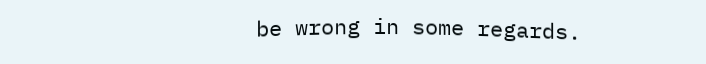be wrong in some regards.